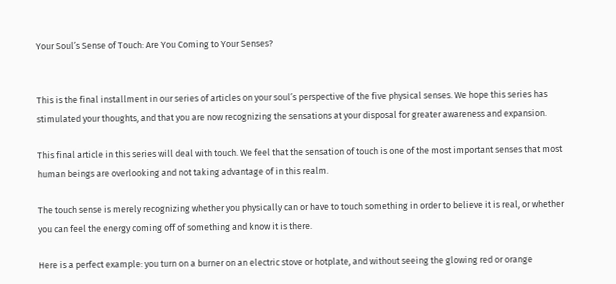Your Soul’s Sense of Touch: Are You Coming to Your Senses?


This is the final installment in our series of articles on your soul’s perspective of the five physical senses. We hope this series has stimulated your thoughts, and that you are now recognizing the sensations at your disposal for greater awareness and expansion.

This final article in this series will deal with touch. We feel that the sensation of touch is one of the most important senses that most human beings are overlooking and not taking advantage of in this realm.

The touch sense is merely recognizing whether you physically can or have to touch something in order to believe it is real, or whether you can feel the energy coming off of something and know it is there.

Here is a perfect example: you turn on a burner on an electric stove or hotplate, and without seeing the glowing red or orange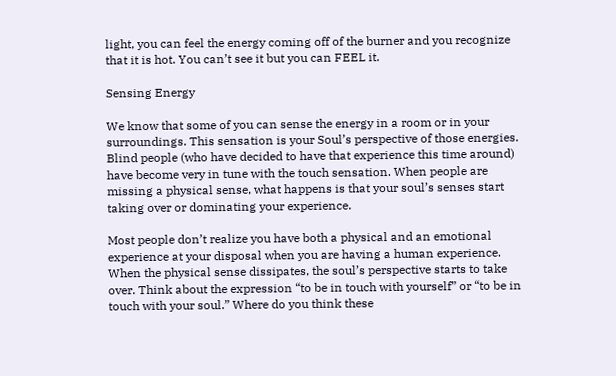light, you can feel the energy coming off of the burner and you recognize that it is hot. You can’t see it but you can FEEL it.

Sensing Energy

We know that some of you can sense the energy in a room or in your surroundings. This sensation is your Soul’s perspective of those energies. Blind people (who have decided to have that experience this time around) have become very in tune with the touch sensation. When people are missing a physical sense, what happens is that your soul’s senses start taking over or dominating your experience.

Most people don’t realize you have both a physical and an emotional experience at your disposal when you are having a human experience. When the physical sense dissipates, the soul’s perspective starts to take over. Think about the expression “to be in touch with yourself” or “to be in touch with your soul.” Where do you think these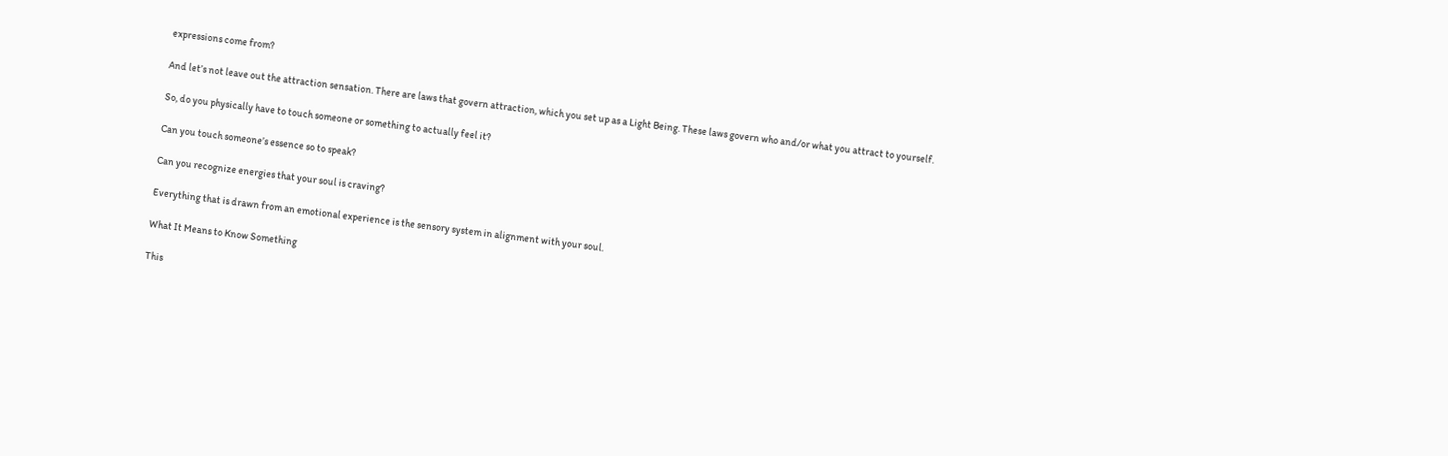expressions come from?

And let’s not leave out the attraction sensation. There are laws that govern attraction, which you set up as a Light Being. These laws govern who and/or what you attract to yourself.

So, do you physically have to touch someone or something to actually feel it?

Can you touch someone’s essence so to speak?

Can you recognize energies that your soul is craving?

Everything that is drawn from an emotional experience is the sensory system in alignment with your soul.

What It Means to Know Something

This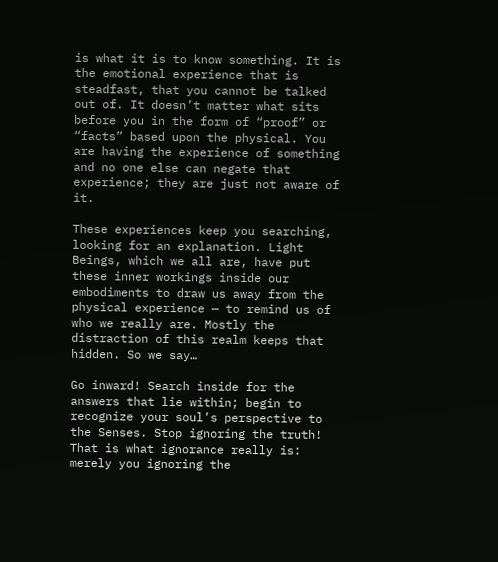is what it is to know something. It is the emotional experience that is steadfast, that you cannot be talked out of. It doesn’t matter what sits before you in the form of “proof” or “facts” based upon the physical. You are having the experience of something and no one else can negate that experience; they are just not aware of it.

These experiences keep you searching, looking for an explanation. Light Beings, which we all are, have put these inner workings inside our embodiments to draw us away from the physical experience — to remind us of who we really are. Mostly the distraction of this realm keeps that hidden. So we say…

Go inward! Search inside for the answers that lie within; begin to recognize your soul’s perspective to the Senses. Stop ignoring the truth! That is what ignorance really is: merely you ignoring the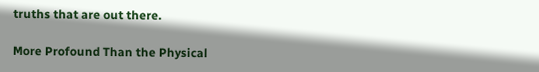truths that are out there.

More Profound Than the Physical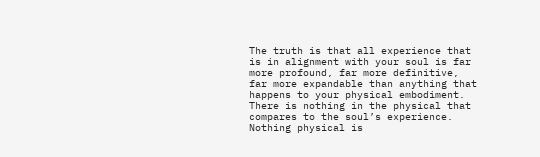The truth is that all experience that is in alignment with your soul is far more profound, far more definitive, far more expandable than anything that happens to your physical embodiment. There is nothing in the physical that compares to the soul’s experience. Nothing physical is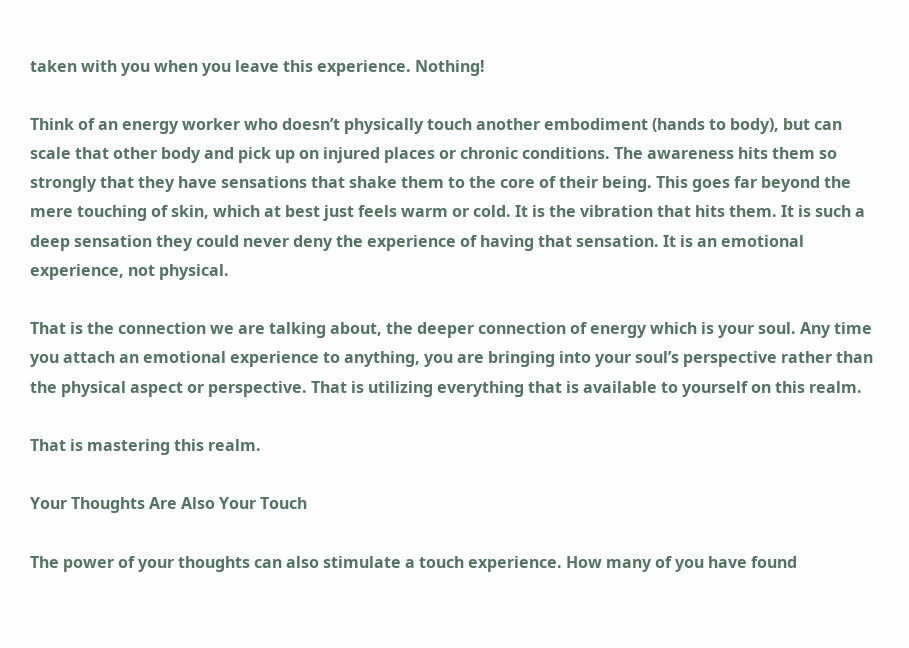taken with you when you leave this experience. Nothing!

Think of an energy worker who doesn’t physically touch another embodiment (hands to body), but can scale that other body and pick up on injured places or chronic conditions. The awareness hits them so strongly that they have sensations that shake them to the core of their being. This goes far beyond the mere touching of skin, which at best just feels warm or cold. It is the vibration that hits them. It is such a deep sensation they could never deny the experience of having that sensation. It is an emotional experience, not physical.

That is the connection we are talking about, the deeper connection of energy which is your soul. Any time you attach an emotional experience to anything, you are bringing into your soul’s perspective rather than the physical aspect or perspective. That is utilizing everything that is available to yourself on this realm.

That is mastering this realm.

Your Thoughts Are Also Your Touch

The power of your thoughts can also stimulate a touch experience. How many of you have found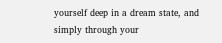yourself deep in a dream state, and simply through your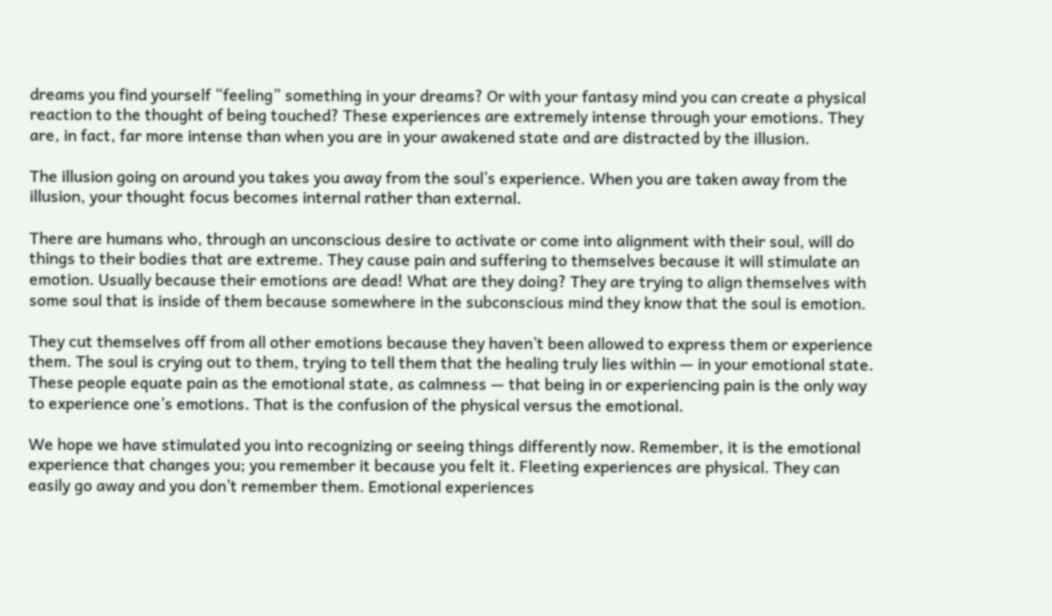dreams you find yourself “feeling” something in your dreams? Or with your fantasy mind you can create a physical reaction to the thought of being touched? These experiences are extremely intense through your emotions. They are, in fact, far more intense than when you are in your awakened state and are distracted by the illusion.

The illusion going on around you takes you away from the soul’s experience. When you are taken away from the illusion, your thought focus becomes internal rather than external.

There are humans who, through an unconscious desire to activate or come into alignment with their soul, will do things to their bodies that are extreme. They cause pain and suffering to themselves because it will stimulate an emotion. Usually because their emotions are dead! What are they doing? They are trying to align themselves with some soul that is inside of them because somewhere in the subconscious mind they know that the soul is emotion.

They cut themselves off from all other emotions because they haven’t been allowed to express them or experience them. The soul is crying out to them, trying to tell them that the healing truly lies within — in your emotional state. These people equate pain as the emotional state, as calmness — that being in or experiencing pain is the only way to experience one’s emotions. That is the confusion of the physical versus the emotional.

We hope we have stimulated you into recognizing or seeing things differently now. Remember, it is the emotional experience that changes you; you remember it because you felt it. Fleeting experiences are physical. They can easily go away and you don’t remember them. Emotional experiences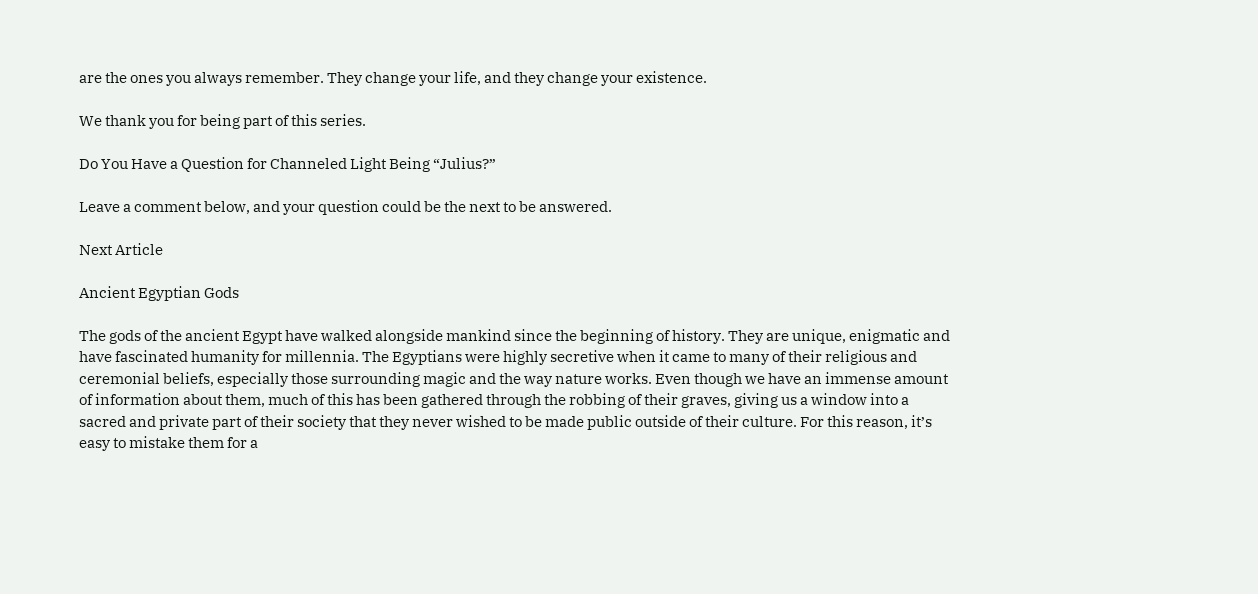are the ones you always remember. They change your life, and they change your existence.

We thank you for being part of this series.

Do You Have a Question for Channeled Light Being “Julius?”

Leave a comment below, and your question could be the next to be answered.

Next Article

Ancient Egyptian Gods

The gods of the ancient Egypt have walked alongside mankind since the beginning of history. They are unique, enigmatic and have fascinated humanity for millennia. The Egyptians were highly secretive when it came to many of their religious and ceremonial beliefs, especially those surrounding magic and the way nature works. Even though we have an immense amount of information about them, much of this has been gathered through the robbing of their graves, giving us a window into a sacred and private part of their society that they never wished to be made public outside of their culture. For this reason, it’s easy to mistake them for a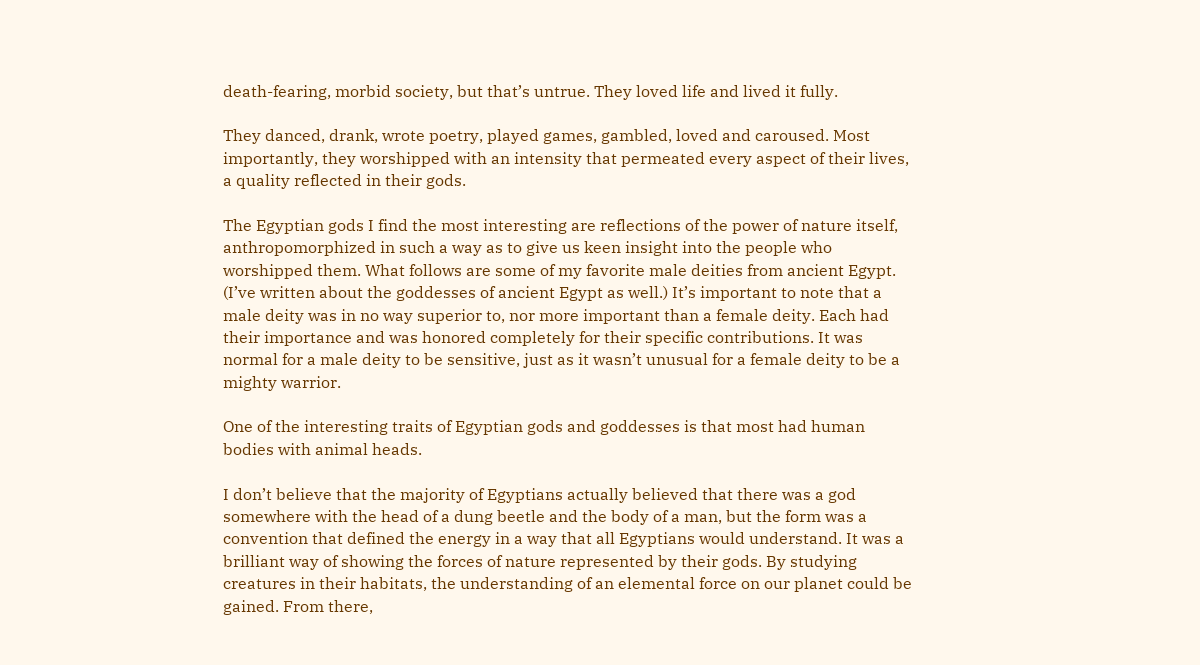death-fearing, morbid society, but that’s untrue. They loved life and lived it fully.

They danced, drank, wrote poetry, played games, gambled, loved and caroused. Most importantly, they worshipped with an intensity that permeated every aspect of their lives, a quality reflected in their gods.

The Egyptian gods I find the most interesting are reflections of the power of nature itself, anthropomorphized in such a way as to give us keen insight into the people who worshipped them. What follows are some of my favorite male deities from ancient Egypt. (I’ve written about the goddesses of ancient Egypt as well.) It’s important to note that a male deity was in no way superior to, nor more important than a female deity. Each had their importance and was honored completely for their specific contributions. It was normal for a male deity to be sensitive, just as it wasn’t unusual for a female deity to be a mighty warrior.

One of the interesting traits of Egyptian gods and goddesses is that most had human bodies with animal heads.

I don’t believe that the majority of Egyptians actually believed that there was a god somewhere with the head of a dung beetle and the body of a man, but the form was a convention that defined the energy in a way that all Egyptians would understand. It was a brilliant way of showing the forces of nature represented by their gods. By studying creatures in their habitats, the understanding of an elemental force on our planet could be gained. From there,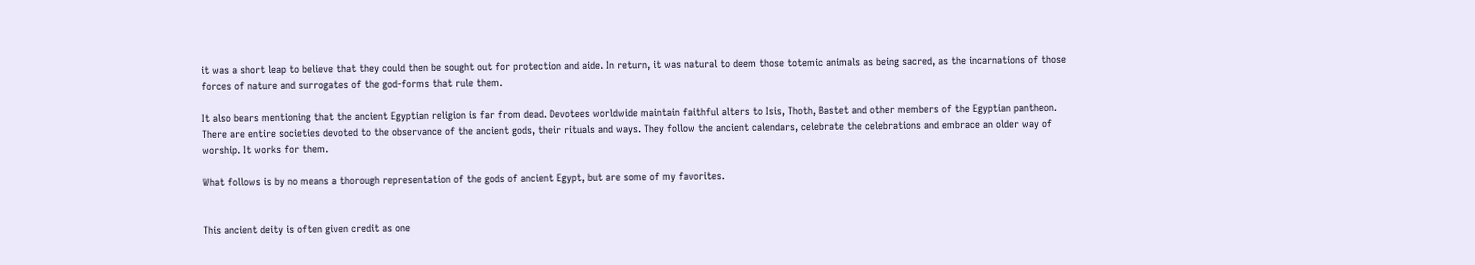it was a short leap to believe that they could then be sought out for protection and aide. In return, it was natural to deem those totemic animals as being sacred, as the incarnations of those forces of nature and surrogates of the god-forms that rule them.

It also bears mentioning that the ancient Egyptian religion is far from dead. Devotees worldwide maintain faithful alters to Isis, Thoth, Bastet and other members of the Egyptian pantheon. There are entire societies devoted to the observance of the ancient gods, their rituals and ways. They follow the ancient calendars, celebrate the celebrations and embrace an older way of worship. It works for them.

What follows is by no means a thorough representation of the gods of ancient Egypt, but are some of my favorites.


This ancient deity is often given credit as one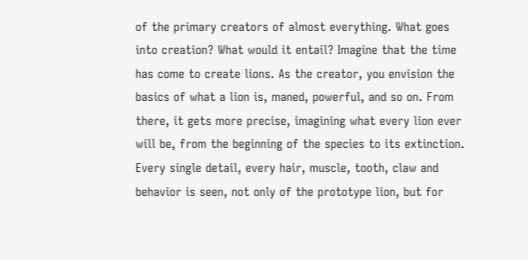of the primary creators of almost everything. What goes into creation? What would it entail? Imagine that the time has come to create lions. As the creator, you envision the basics of what a lion is, maned, powerful, and so on. From there, it gets more precise, imagining what every lion ever will be, from the beginning of the species to its extinction. Every single detail, every hair, muscle, tooth, claw and behavior is seen, not only of the prototype lion, but for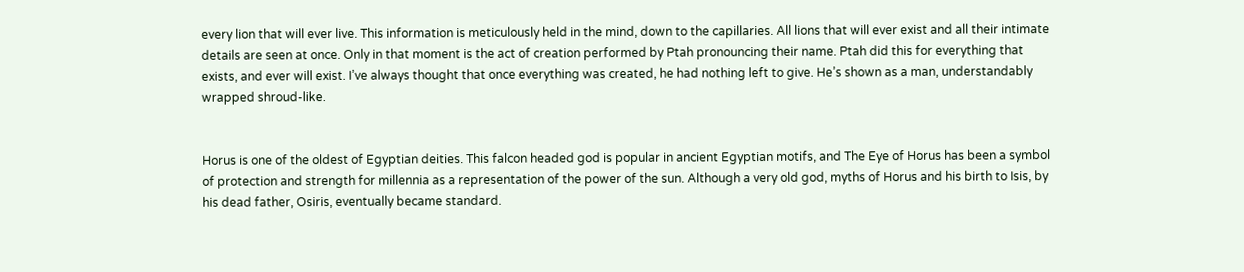every lion that will ever live. This information is meticulously held in the mind, down to the capillaries. All lions that will ever exist and all their intimate details are seen at once. Only in that moment is the act of creation performed by Ptah pronouncing their name. Ptah did this for everything that exists, and ever will exist. I’ve always thought that once everything was created, he had nothing left to give. He’s shown as a man, understandably wrapped shroud-like.


Horus is one of the oldest of Egyptian deities. This falcon headed god is popular in ancient Egyptian motifs, and The Eye of Horus has been a symbol of protection and strength for millennia as a representation of the power of the sun. Although a very old god, myths of Horus and his birth to Isis, by his dead father, Osiris, eventually became standard.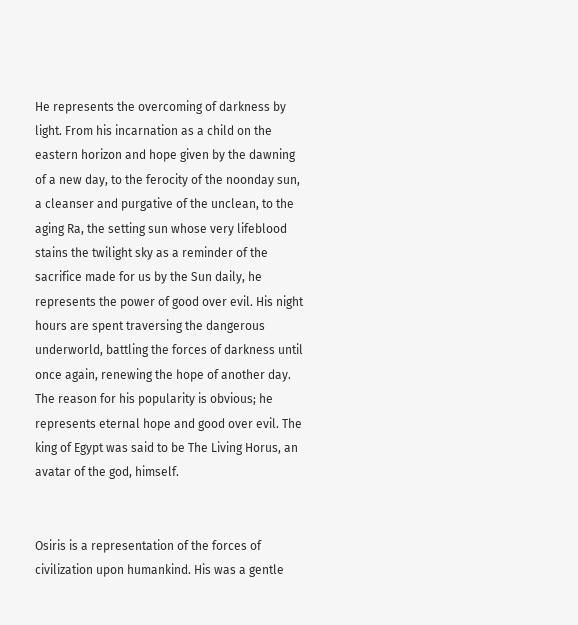He represents the overcoming of darkness by light. From his incarnation as a child on the eastern horizon and hope given by the dawning of a new day, to the ferocity of the noonday sun, a cleanser and purgative of the unclean, to the aging Ra, the setting sun whose very lifeblood stains the twilight sky as a reminder of the sacrifice made for us by the Sun daily, he represents the power of good over evil. His night hours are spent traversing the dangerous underworld, battling the forces of darkness until once again, renewing the hope of another day. The reason for his popularity is obvious; he represents eternal hope and good over evil. The king of Egypt was said to be The Living Horus, an avatar of the god, himself.


Osiris is a representation of the forces of civilization upon humankind. His was a gentle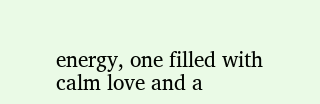energy, one filled with calm love and a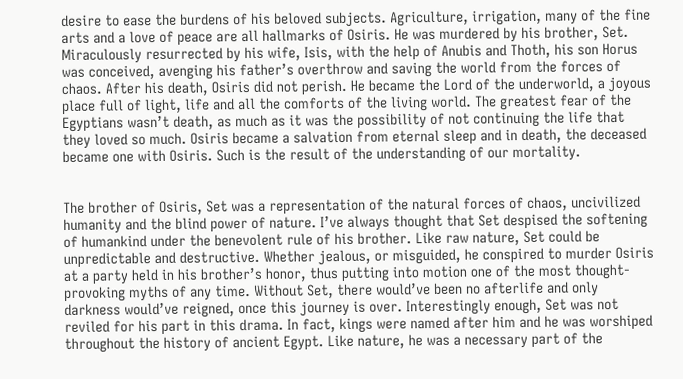desire to ease the burdens of his beloved subjects. Agriculture, irrigation, many of the fine arts and a love of peace are all hallmarks of Osiris. He was murdered by his brother, Set. Miraculously resurrected by his wife, Isis, with the help of Anubis and Thoth, his son Horus was conceived, avenging his father’s overthrow and saving the world from the forces of chaos. After his death, Osiris did not perish. He became the Lord of the underworld, a joyous place full of light, life and all the comforts of the living world. The greatest fear of the Egyptians wasn’t death, as much as it was the possibility of not continuing the life that they loved so much. Osiris became a salvation from eternal sleep and in death, the deceased became one with Osiris. Such is the result of the understanding of our mortality.


The brother of Osiris, Set was a representation of the natural forces of chaos, uncivilized humanity and the blind power of nature. I’ve always thought that Set despised the softening of humankind under the benevolent rule of his brother. Like raw nature, Set could be unpredictable and destructive. Whether jealous, or misguided, he conspired to murder Osiris at a party held in his brother’s honor, thus putting into motion one of the most thought-provoking myths of any time. Without Set, there would’ve been no afterlife and only darkness would’ve reigned, once this journey is over. Interestingly enough, Set was not reviled for his part in this drama. In fact, kings were named after him and he was worshiped throughout the history of ancient Egypt. Like nature, he was a necessary part of the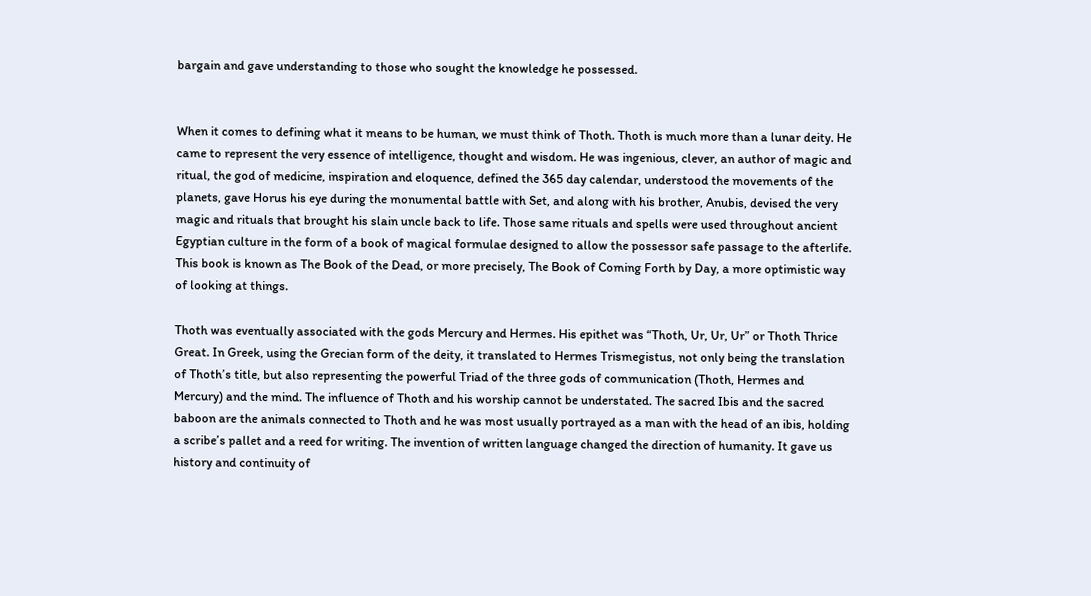bargain and gave understanding to those who sought the knowledge he possessed.


When it comes to defining what it means to be human, we must think of Thoth. Thoth is much more than a lunar deity. He came to represent the very essence of intelligence, thought and wisdom. He was ingenious, clever, an author of magic and ritual, the god of medicine, inspiration and eloquence, defined the 365 day calendar, understood the movements of the planets, gave Horus his eye during the monumental battle with Set, and along with his brother, Anubis, devised the very magic and rituals that brought his slain uncle back to life. Those same rituals and spells were used throughout ancient Egyptian culture in the form of a book of magical formulae designed to allow the possessor safe passage to the afterlife. This book is known as The Book of the Dead, or more precisely, The Book of Coming Forth by Day, a more optimistic way of looking at things.

Thoth was eventually associated with the gods Mercury and Hermes. His epithet was “Thoth, Ur, Ur, Ur” or Thoth Thrice Great. In Greek, using the Grecian form of the deity, it translated to Hermes Trismegistus, not only being the translation of Thoth’s title, but also representing the powerful Triad of the three gods of communication (Thoth, Hermes and Mercury) and the mind. The influence of Thoth and his worship cannot be understated. The sacred Ibis and the sacred baboon are the animals connected to Thoth and he was most usually portrayed as a man with the head of an ibis, holding a scribe’s pallet and a reed for writing. The invention of written language changed the direction of humanity. It gave us history and continuity of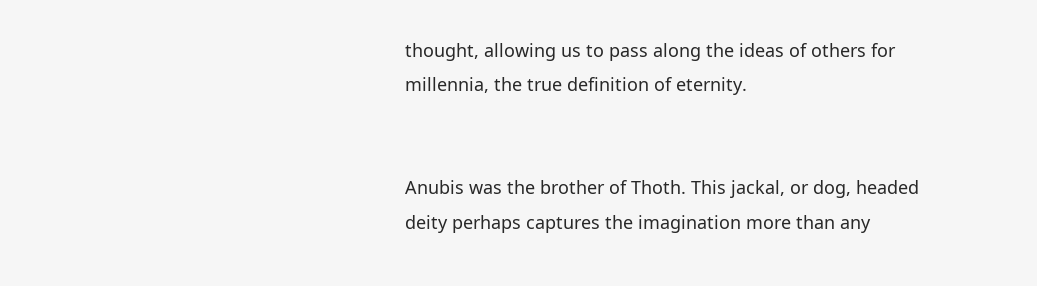thought, allowing us to pass along the ideas of others for millennia, the true definition of eternity.


Anubis was the brother of Thoth. This jackal, or dog, headed deity perhaps captures the imagination more than any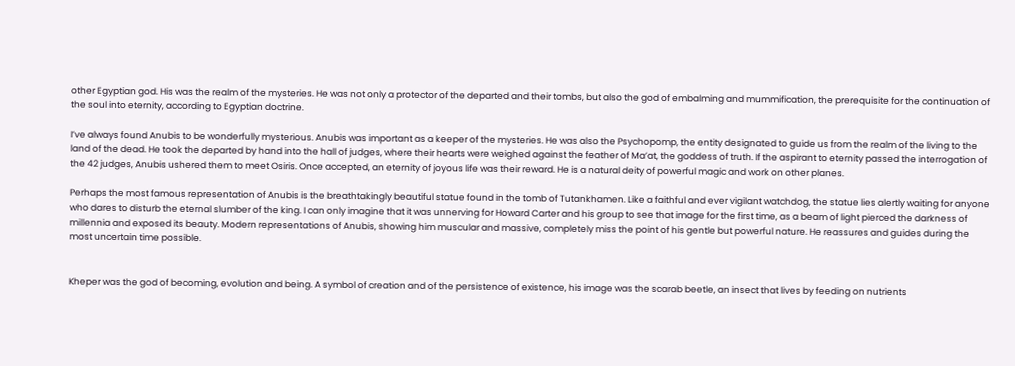other Egyptian god. His was the realm of the mysteries. He was not only a protector of the departed and their tombs, but also the god of embalming and mummification, the prerequisite for the continuation of the soul into eternity, according to Egyptian doctrine.

I’ve always found Anubis to be wonderfully mysterious. Anubis was important as a keeper of the mysteries. He was also the Psychopomp, the entity designated to guide us from the realm of the living to the land of the dead. He took the departed by hand into the hall of judges, where their hearts were weighed against the feather of Ma’at, the goddess of truth. If the aspirant to eternity passed the interrogation of the 42 judges, Anubis ushered them to meet Osiris. Once accepted, an eternity of joyous life was their reward. He is a natural deity of powerful magic and work on other planes.

Perhaps the most famous representation of Anubis is the breathtakingly beautiful statue found in the tomb of Tutankhamen. Like a faithful and ever vigilant watchdog, the statue lies alertly waiting for anyone who dares to disturb the eternal slumber of the king. I can only imagine that it was unnerving for Howard Carter and his group to see that image for the first time, as a beam of light pierced the darkness of millennia and exposed its beauty. Modern representations of Anubis, showing him muscular and massive, completely miss the point of his gentle but powerful nature. He reassures and guides during the most uncertain time possible.


Kheper was the god of becoming, evolution and being. A symbol of creation and of the persistence of existence, his image was the scarab beetle, an insect that lives by feeding on nutrients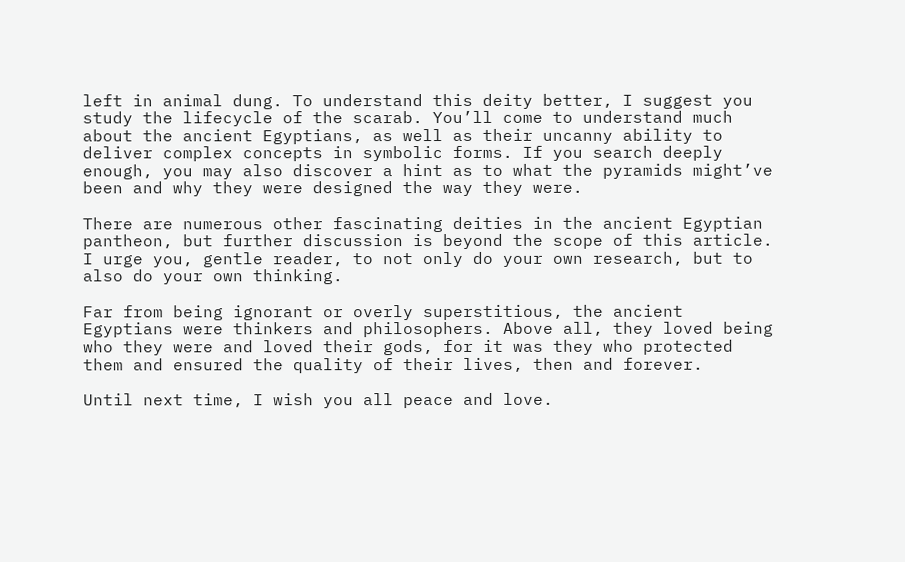left in animal dung. To understand this deity better, I suggest you study the lifecycle of the scarab. You’ll come to understand much about the ancient Egyptians, as well as their uncanny ability to deliver complex concepts in symbolic forms. If you search deeply enough, you may also discover a hint as to what the pyramids might’ve been and why they were designed the way they were.

There are numerous other fascinating deities in the ancient Egyptian pantheon, but further discussion is beyond the scope of this article. I urge you, gentle reader, to not only do your own research, but to also do your own thinking.

Far from being ignorant or overly superstitious, the ancient Egyptians were thinkers and philosophers. Above all, they loved being who they were and loved their gods, for it was they who protected them and ensured the quality of their lives, then and forever.

Until next time, I wish you all peace and love.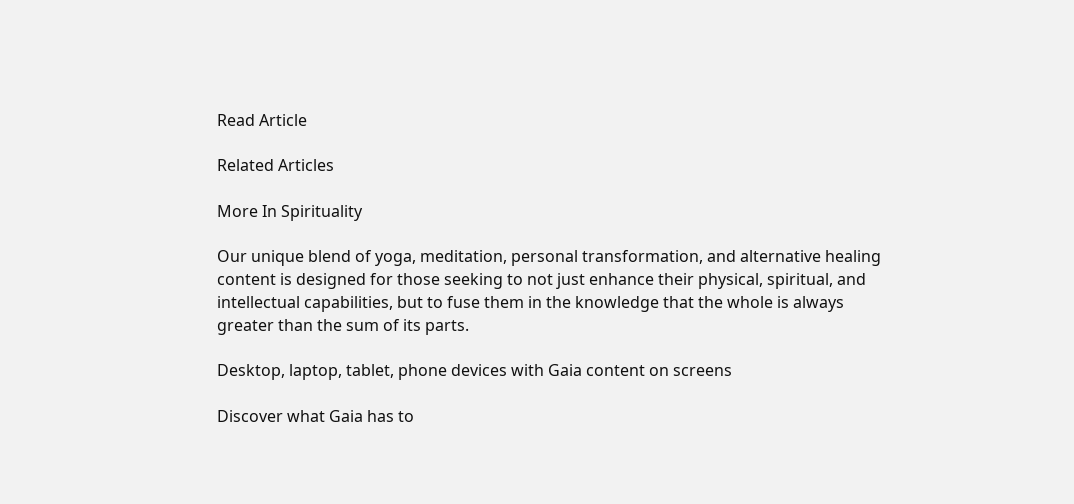Read Article

Related Articles

More In Spirituality

Our unique blend of yoga, meditation, personal transformation, and alternative healing content is designed for those seeking to not just enhance their physical, spiritual, and intellectual capabilities, but to fuse them in the knowledge that the whole is always greater than the sum of its parts.

Desktop, laptop, tablet, phone devices with Gaia content on screens

Discover what Gaia has to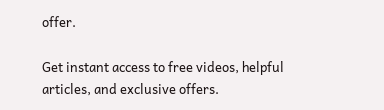offer.

Get instant access to free videos, helpful articles, and exclusive offers.